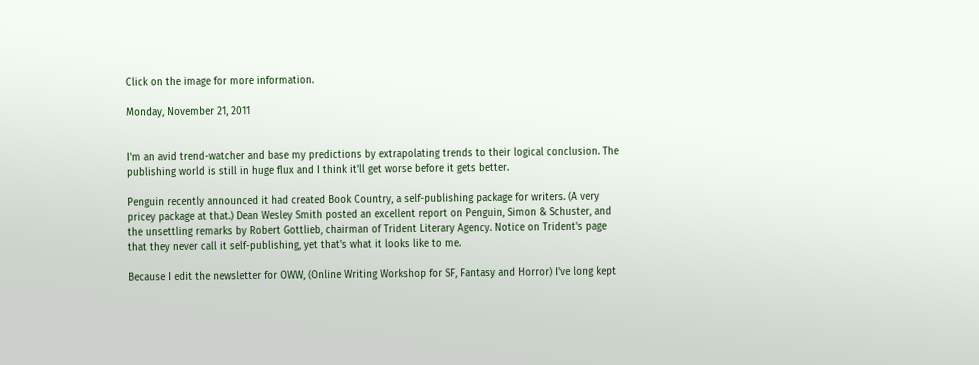Click on the image for more information.

Monday, November 21, 2011


I'm an avid trend-watcher and base my predictions by extrapolating trends to their logical conclusion. The publishing world is still in huge flux and I think it'll get worse before it gets better.

Penguin recently announced it had created Book Country, a self-publishing package for writers. (A very pricey package at that.) Dean Wesley Smith posted an excellent report on Penguin, Simon & Schuster, and the unsettling remarks by Robert Gottlieb, chairman of Trident Literary Agency. Notice on Trident's page that they never call it self-publishing, yet that's what it looks like to me.

Because I edit the newsletter for OWW, (Online Writing Workshop for SF, Fantasy and Horror) I've long kept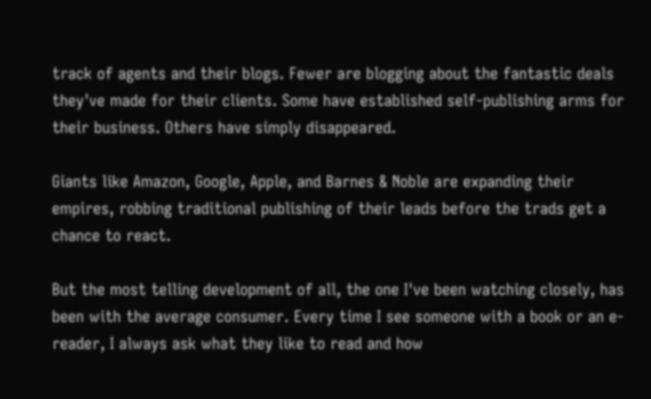track of agents and their blogs. Fewer are blogging about the fantastic deals they've made for their clients. Some have established self-publishing arms for their business. Others have simply disappeared.

Giants like Amazon, Google, Apple, and Barnes & Noble are expanding their empires, robbing traditional publishing of their leads before the trads get a chance to react.

But the most telling development of all, the one I've been watching closely, has been with the average consumer. Every time I see someone with a book or an e-reader, I always ask what they like to read and how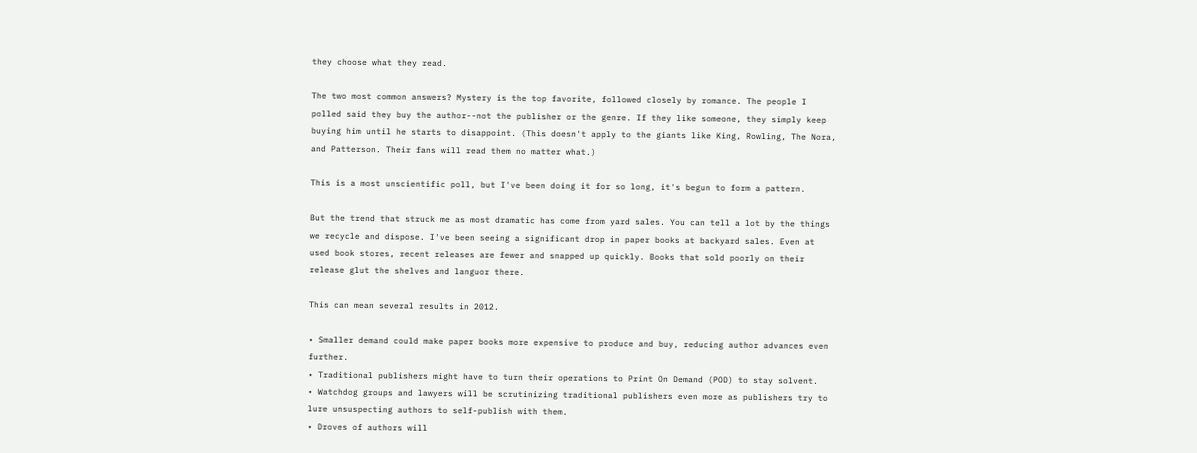they choose what they read.

The two most common answers? Mystery is the top favorite, followed closely by romance. The people I polled said they buy the author--not the publisher or the genre. If they like someone, they simply keep buying him until he starts to disappoint. (This doesn't apply to the giants like King, Rowling, The Nora, and Patterson. Their fans will read them no matter what.)

This is a most unscientific poll, but I've been doing it for so long, it's begun to form a pattern.

But the trend that struck me as most dramatic has come from yard sales. You can tell a lot by the things we recycle and dispose. I've been seeing a significant drop in paper books at backyard sales. Even at used book stores, recent releases are fewer and snapped up quickly. Books that sold poorly on their release glut the shelves and languor there.

This can mean several results in 2012.

• Smaller demand could make paper books more expensive to produce and buy, reducing author advances even further.
• Traditional publishers might have to turn their operations to Print On Demand (POD) to stay solvent.
• Watchdog groups and lawyers will be scrutinizing traditional publishers even more as publishers try to lure unsuspecting authors to self-publish with them.
• Droves of authors will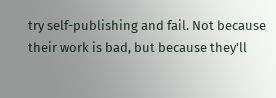try self-publishing and fail. Not because their work is bad, but because they'll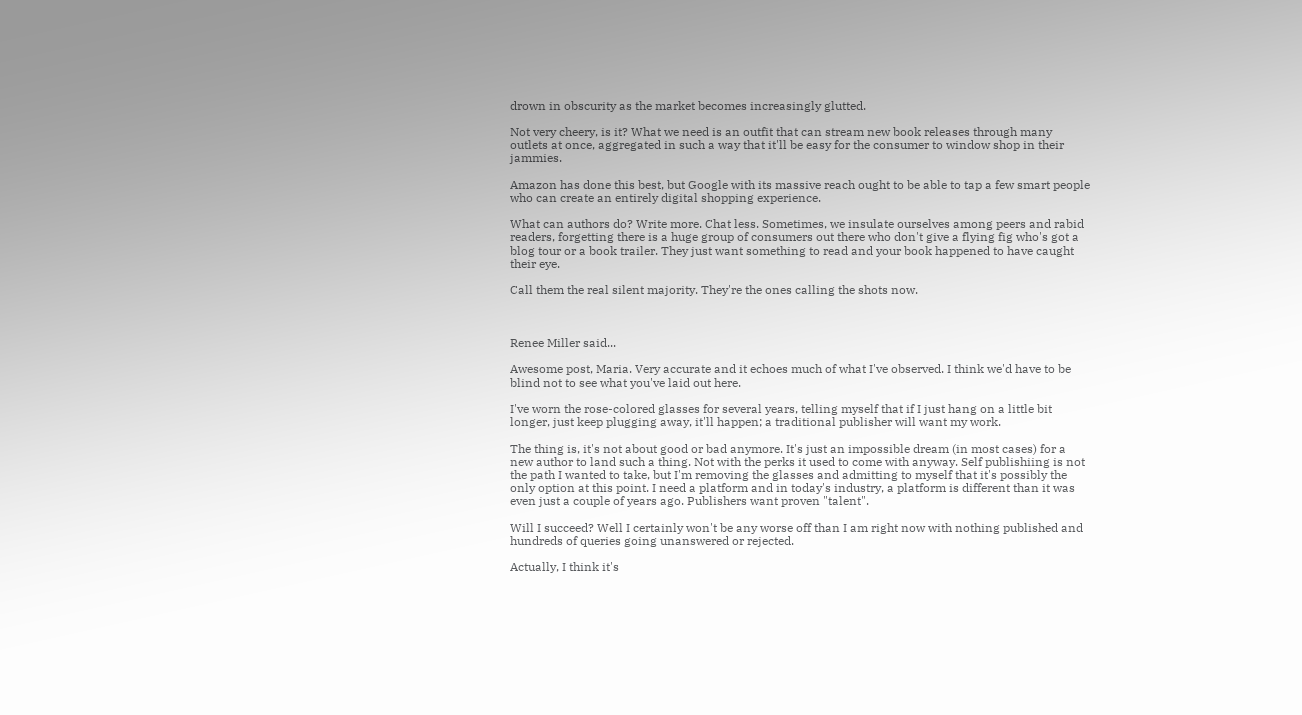drown in obscurity as the market becomes increasingly glutted.

Not very cheery, is it? What we need is an outfit that can stream new book releases through many outlets at once, aggregated in such a way that it'll be easy for the consumer to window shop in their jammies.

Amazon has done this best, but Google with its massive reach ought to be able to tap a few smart people who can create an entirely digital shopping experience.

What can authors do? Write more. Chat less. Sometimes, we insulate ourselves among peers and rabid readers, forgetting there is a huge group of consumers out there who don't give a flying fig who's got a blog tour or a book trailer. They just want something to read and your book happened to have caught their eye.

Call them the real silent majority. They're the ones calling the shots now.



Renee Miller said...

Awesome post, Maria. Very accurate and it echoes much of what I've observed. I think we'd have to be blind not to see what you've laid out here.

I've worn the rose-colored glasses for several years, telling myself that if I just hang on a little bit longer, just keep plugging away, it'll happen; a traditional publisher will want my work.

The thing is, it's not about good or bad anymore. It's just an impossible dream (in most cases) for a new author to land such a thing. Not with the perks it used to come with anyway. Self publishiing is not the path I wanted to take, but I'm removing the glasses and admitting to myself that it's possibly the only option at this point. I need a platform and in today's industry, a platform is different than it was even just a couple of years ago. Publishers want proven "talent".

Will I succeed? Well I certainly won't be any worse off than I am right now with nothing published and hundreds of queries going unanswered or rejected.

Actually, I think it's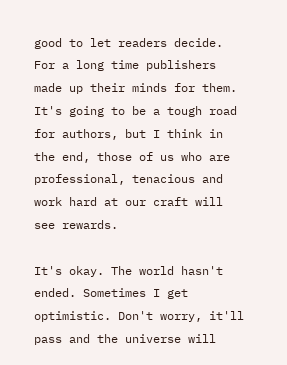good to let readers decide. For a long time publishers made up their minds for them. It's going to be a tough road for authors, but I think in the end, those of us who are professional, tenacious and work hard at our craft will see rewards.

It's okay. The world hasn't ended. Sometimes I get optimistic. Don't worry, it'll pass and the universe will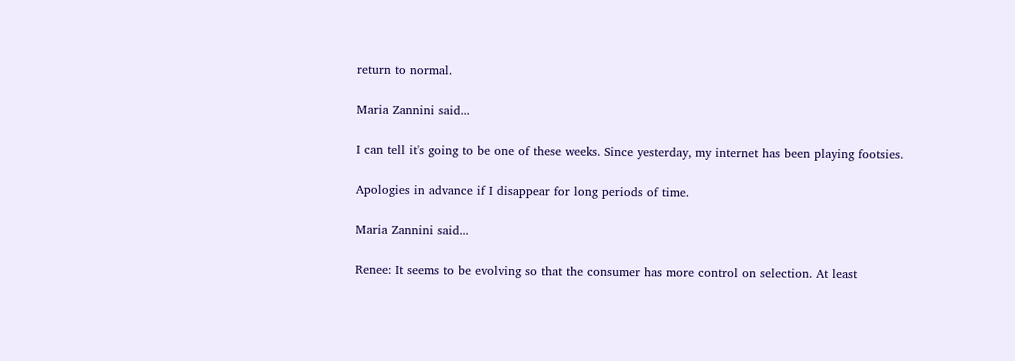return to normal.

Maria Zannini said...

I can tell it's going to be one of these weeks. Since yesterday, my internet has been playing footsies.

Apologies in advance if I disappear for long periods of time.

Maria Zannini said...

Renee: It seems to be evolving so that the consumer has more control on selection. At least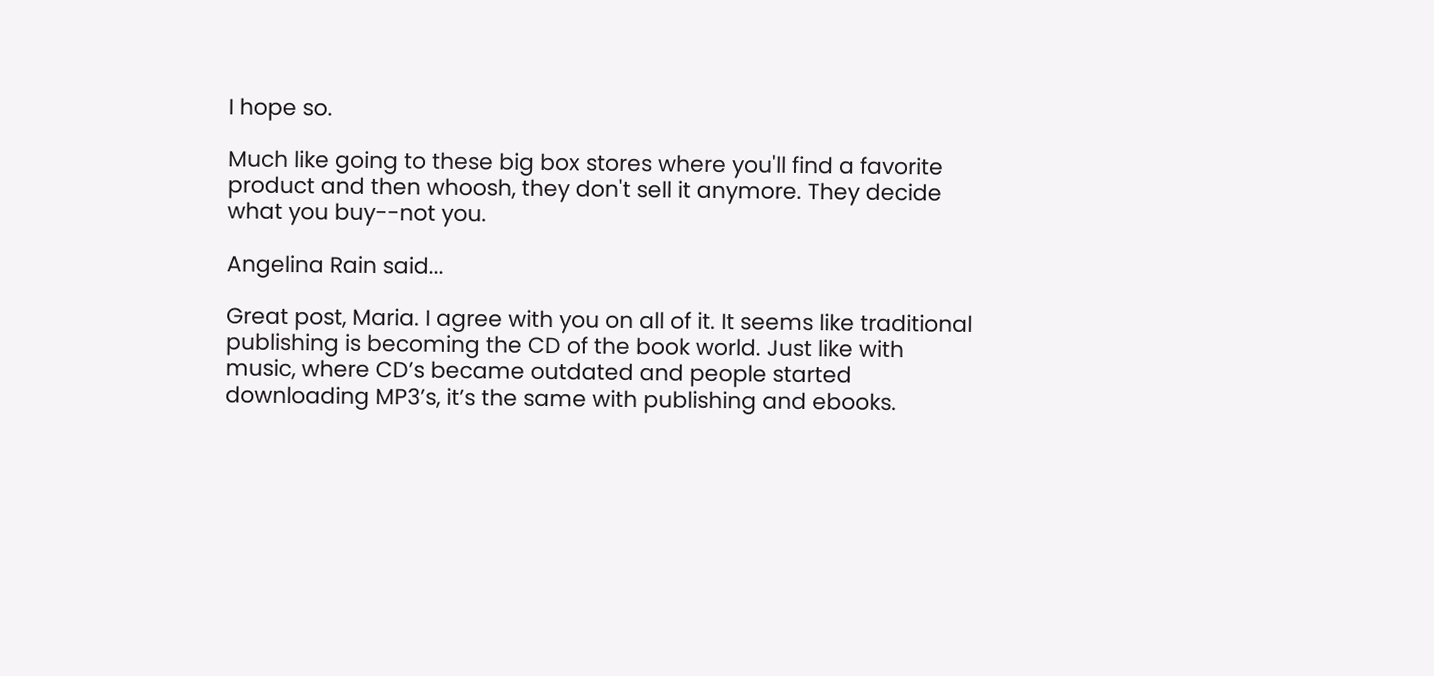I hope so.

Much like going to these big box stores where you'll find a favorite product and then whoosh, they don't sell it anymore. They decide what you buy--not you.

Angelina Rain said...

Great post, Maria. I agree with you on all of it. It seems like traditional publishing is becoming the CD of the book world. Just like with music, where CD’s became outdated and people started downloading MP3’s, it’s the same with publishing and ebooks.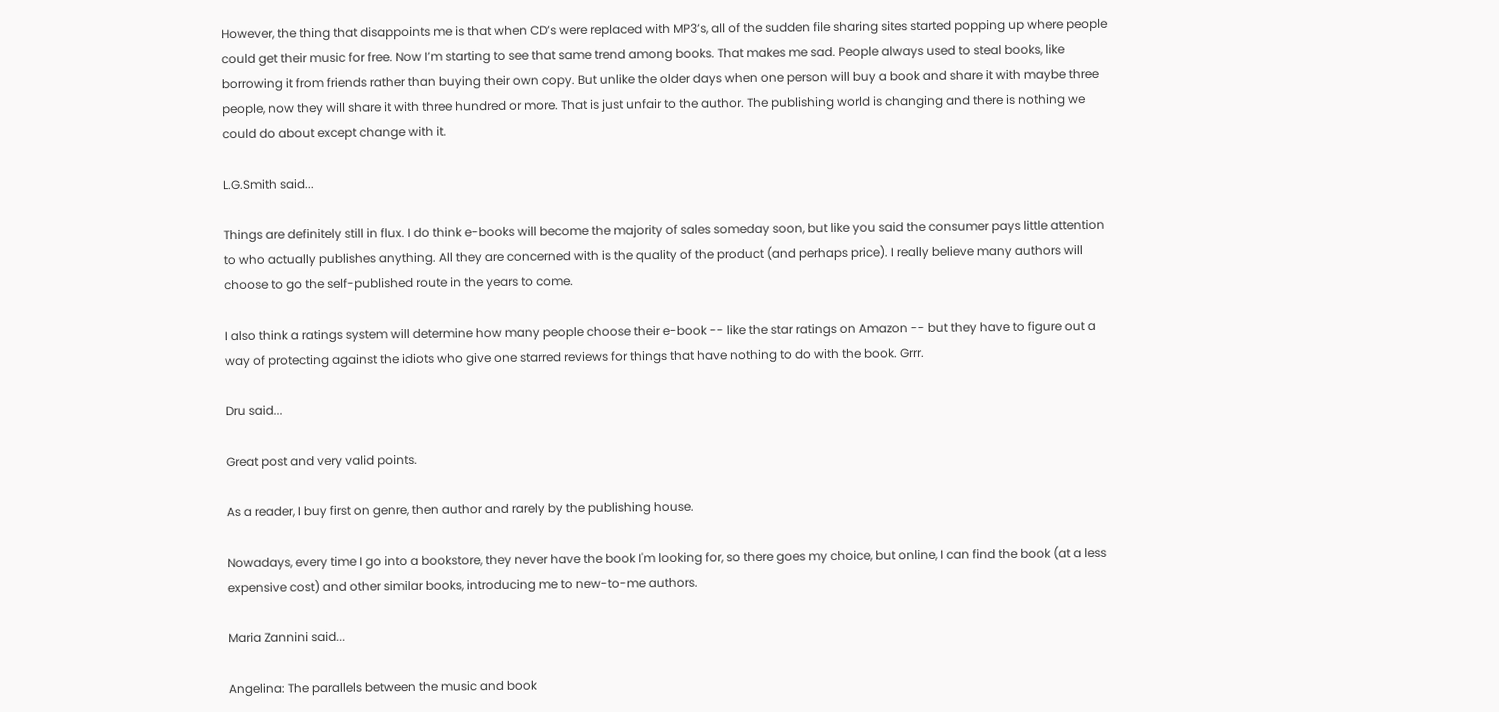However, the thing that disappoints me is that when CD’s were replaced with MP3’s, all of the sudden file sharing sites started popping up where people could get their music for free. Now I’m starting to see that same trend among books. That makes me sad. People always used to steal books, like borrowing it from friends rather than buying their own copy. But unlike the older days when one person will buy a book and share it with maybe three people, now they will share it with three hundred or more. That is just unfair to the author. The publishing world is changing and there is nothing we could do about except change with it.

L.G.Smith said...

Things are definitely still in flux. I do think e-books will become the majority of sales someday soon, but like you said the consumer pays little attention to who actually publishes anything. All they are concerned with is the quality of the product (and perhaps price). I really believe many authors will choose to go the self-published route in the years to come.

I also think a ratings system will determine how many people choose their e-book -- like the star ratings on Amazon -- but they have to figure out a way of protecting against the idiots who give one starred reviews for things that have nothing to do with the book. Grrr.

Dru said...

Great post and very valid points.

As a reader, I buy first on genre, then author and rarely by the publishing house.

Nowadays, every time I go into a bookstore, they never have the book I'm looking for, so there goes my choice, but online, I can find the book (at a less expensive cost) and other similar books, introducing me to new-to-me authors.

Maria Zannini said...

Angelina: The parallels between the music and book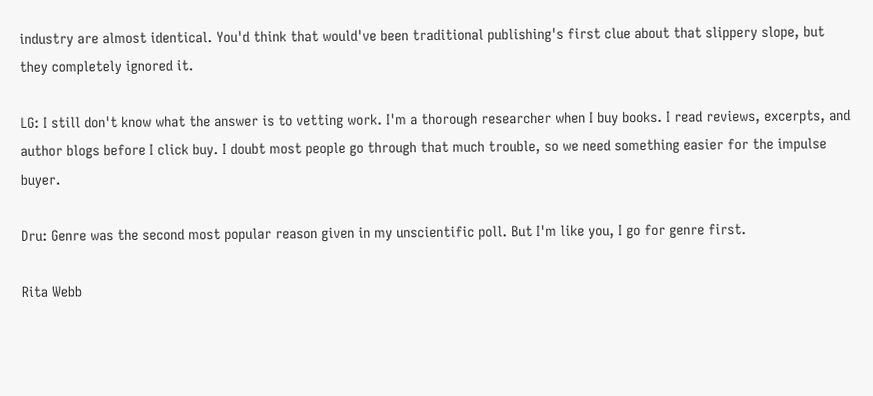industry are almost identical. You'd think that would've been traditional publishing's first clue about that slippery slope, but they completely ignored it.

LG: I still don't know what the answer is to vetting work. I'm a thorough researcher when I buy books. I read reviews, excerpts, and author blogs before I click buy. I doubt most people go through that much trouble, so we need something easier for the impulse buyer.

Dru: Genre was the second most popular reason given in my unscientific poll. But I'm like you, I go for genre first.

Rita Webb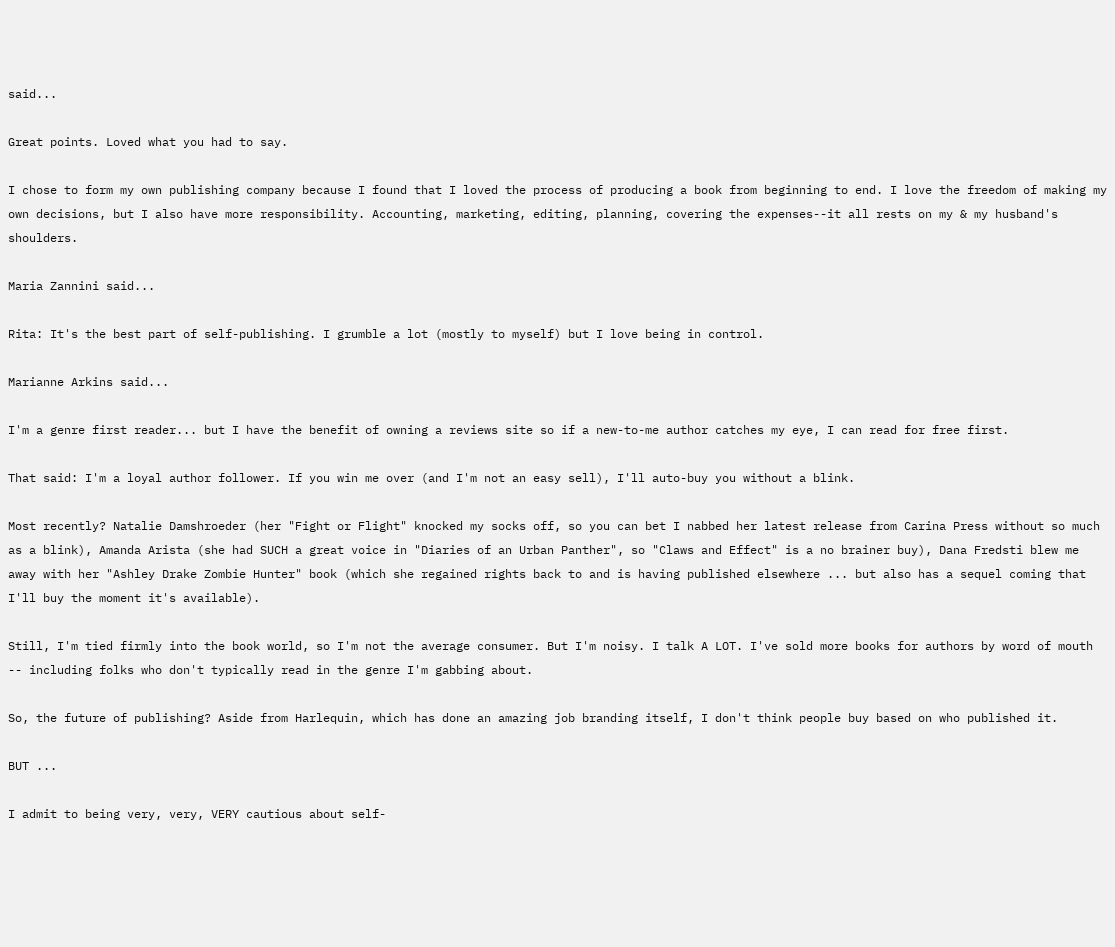said...

Great points. Loved what you had to say.

I chose to form my own publishing company because I found that I loved the process of producing a book from beginning to end. I love the freedom of making my own decisions, but I also have more responsibility. Accounting, marketing, editing, planning, covering the expenses--it all rests on my & my husband's shoulders.

Maria Zannini said...

Rita: It's the best part of self-publishing. I grumble a lot (mostly to myself) but I love being in control.

Marianne Arkins said...

I'm a genre first reader... but I have the benefit of owning a reviews site so if a new-to-me author catches my eye, I can read for free first.

That said: I'm a loyal author follower. If you win me over (and I'm not an easy sell), I'll auto-buy you without a blink.

Most recently? Natalie Damshroeder (her "Fight or Flight" knocked my socks off, so you can bet I nabbed her latest release from Carina Press without so much as a blink), Amanda Arista (she had SUCH a great voice in "Diaries of an Urban Panther", so "Claws and Effect" is a no brainer buy), Dana Fredsti blew me away with her "Ashley Drake Zombie Hunter" book (which she regained rights back to and is having published elsewhere ... but also has a sequel coming that I'll buy the moment it's available).

Still, I'm tied firmly into the book world, so I'm not the average consumer. But I'm noisy. I talk A LOT. I've sold more books for authors by word of mouth -- including folks who don't typically read in the genre I'm gabbing about.

So, the future of publishing? Aside from Harlequin, which has done an amazing job branding itself, I don't think people buy based on who published it.

BUT ...

I admit to being very, very, VERY cautious about self-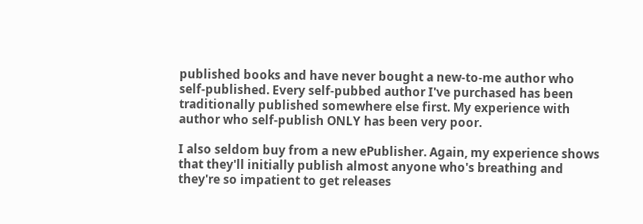published books and have never bought a new-to-me author who self-published. Every self-pubbed author I've purchased has been traditionally published somewhere else first. My experience with author who self-publish ONLY has been very poor.

I also seldom buy from a new ePublisher. Again, my experience shows that they'll initially publish almost anyone who's breathing and they're so impatient to get releases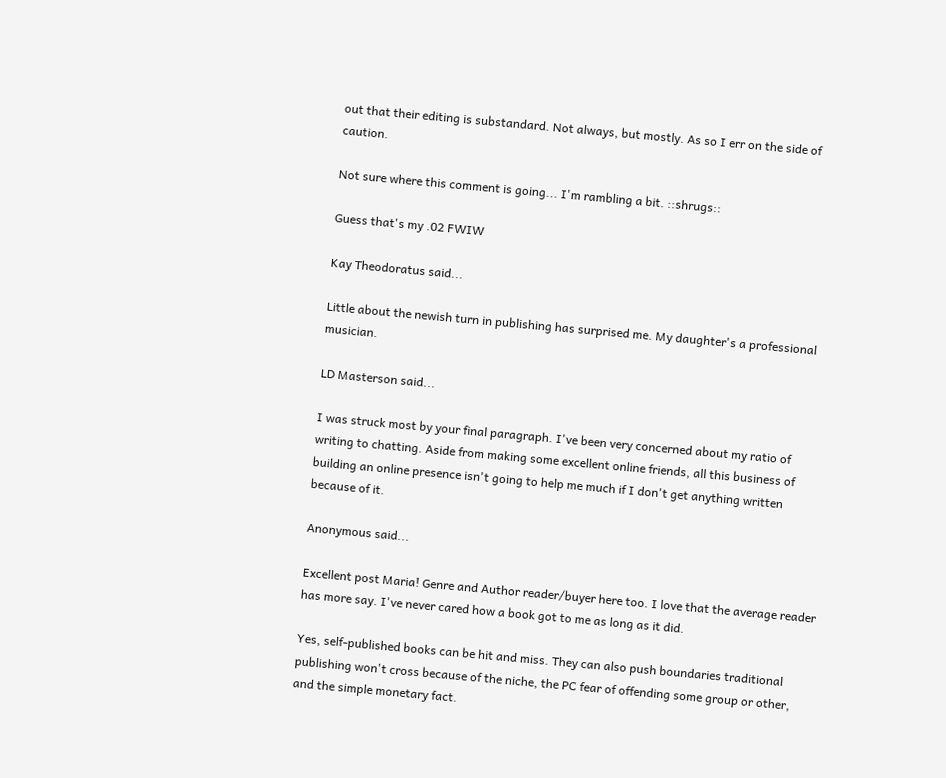out that their editing is substandard. Not always, but mostly. As so I err on the side of caution.

Not sure where this comment is going... I'm rambling a bit. ::shrugs::

Guess that's my .02 FWIW

Kay Theodoratus said...

Little about the newish turn in publishing has surprised me. My daughter's a professional musician.

LD Masterson said...

I was struck most by your final paragraph. I've been very concerned about my ratio of writing to chatting. Aside from making some excellent online friends, all this business of building an online presence isn't going to help me much if I don't get anything written because of it.

Anonymous said...

Excellent post Maria! Genre and Author reader/buyer here too. I love that the average reader has more say. I've never cared how a book got to me as long as it did.

Yes, self-published books can be hit and miss. They can also push boundaries traditional publishing won't cross because of the niche, the PC fear of offending some group or other, and the simple monetary fact.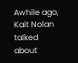Awhile ago, Kait Nolan talked about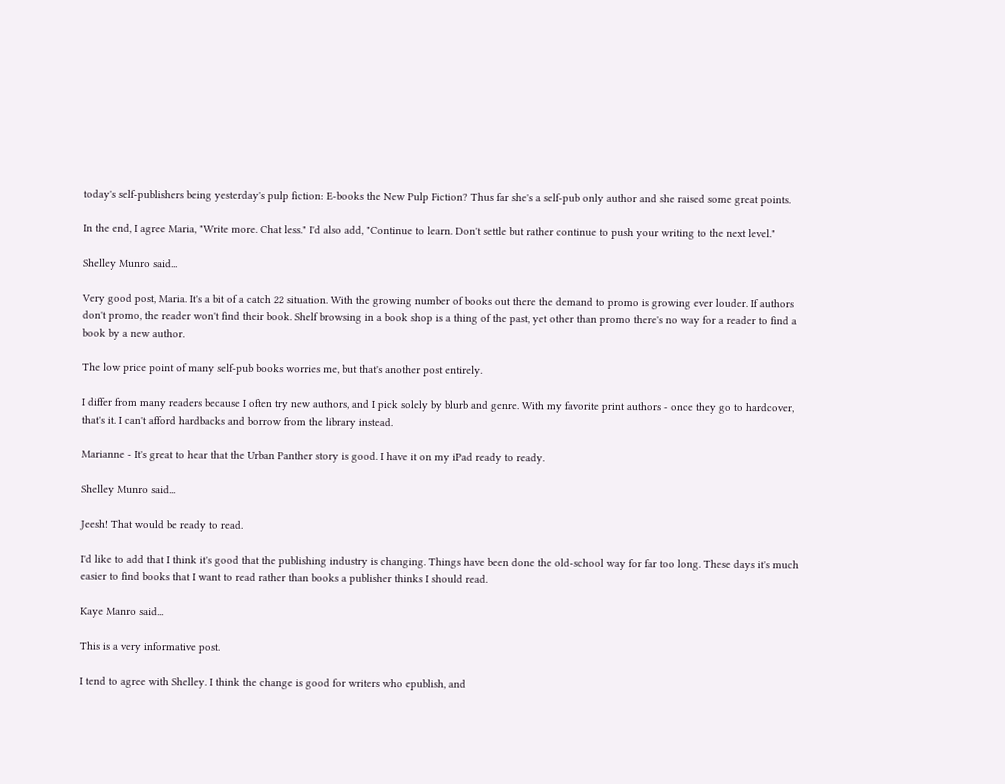today's self-publishers being yesterday's pulp fiction: E-books the New Pulp Fiction? Thus far she's a self-pub only author and she raised some great points.

In the end, I agree Maria, "Write more. Chat less." I'd also add, "Continue to learn. Don't settle but rather continue to push your writing to the next level."

Shelley Munro said...

Very good post, Maria. It's a bit of a catch 22 situation. With the growing number of books out there the demand to promo is growing ever louder. If authors don't promo, the reader won't find their book. Shelf browsing in a book shop is a thing of the past, yet other than promo there's no way for a reader to find a book by a new author.

The low price point of many self-pub books worries me, but that's another post entirely.

I differ from many readers because I often try new authors, and I pick solely by blurb and genre. With my favorite print authors - once they go to hardcover, that's it. I can't afford hardbacks and borrow from the library instead.

Marianne - It's great to hear that the Urban Panther story is good. I have it on my iPad ready to ready.

Shelley Munro said...

Jeesh! That would be ready to read.

I'd like to add that I think it's good that the publishing industry is changing. Things have been done the old-school way for far too long. These days it's much easier to find books that I want to read rather than books a publisher thinks I should read.

Kaye Manro said...

This is a very informative post.

I tend to agree with Shelley. I think the change is good for writers who epublish, and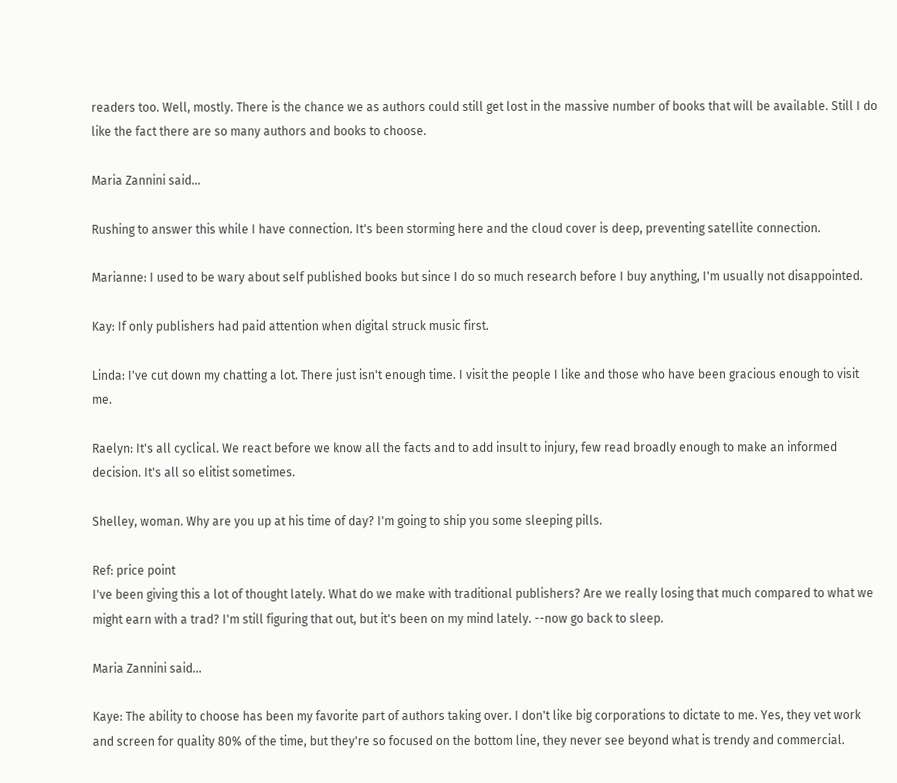readers too. Well, mostly. There is the chance we as authors could still get lost in the massive number of books that will be available. Still I do like the fact there are so many authors and books to choose.

Maria Zannini said...

Rushing to answer this while I have connection. It's been storming here and the cloud cover is deep, preventing satellite connection.

Marianne: I used to be wary about self published books but since I do so much research before I buy anything, I'm usually not disappointed.

Kay: If only publishers had paid attention when digital struck music first.

Linda: I've cut down my chatting a lot. There just isn't enough time. I visit the people I like and those who have been gracious enough to visit me.

Raelyn: It's all cyclical. We react before we know all the facts and to add insult to injury, few read broadly enough to make an informed decision. It's all so elitist sometimes.

Shelley, woman. Why are you up at his time of day? I'm going to ship you some sleeping pills.

Ref: price point
I've been giving this a lot of thought lately. What do we make with traditional publishers? Are we really losing that much compared to what we might earn with a trad? I'm still figuring that out, but it's been on my mind lately. --now go back to sleep.

Maria Zannini said...

Kaye: The ability to choose has been my favorite part of authors taking over. I don't like big corporations to dictate to me. Yes, they vet work and screen for quality 80% of the time, but they're so focused on the bottom line, they never see beyond what is trendy and commercial.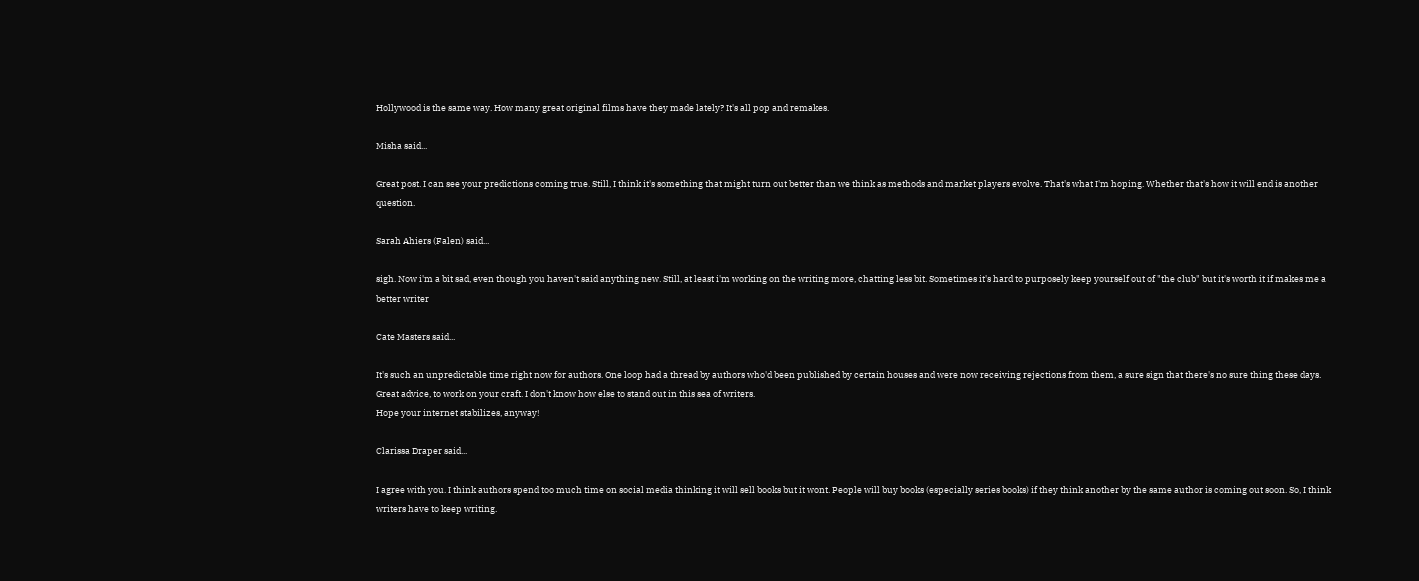Hollywood is the same way. How many great original films have they made lately? It's all pop and remakes.

Misha said...

Great post. I can see your predictions coming true. Still, I think it's something that might turn out better than we think as methods and market players evolve. That's what I'm hoping. Whether that's how it will end is another question.

Sarah Ahiers (Falen) said...

sigh. Now i'm a bit sad, even though you haven't said anything new. Still, at least i'm working on the writing more, chatting less bit. Sometimes it's hard to purposely keep yourself out of "the club" but it's worth it if makes me a better writer

Cate Masters said...

It's such an unpredictable time right now for authors. One loop had a thread by authors who'd been published by certain houses and were now receiving rejections from them, a sure sign that there's no sure thing these days.
Great advice, to work on your craft. I don't know how else to stand out in this sea of writers.
Hope your internet stabilizes, anyway!

Clarissa Draper said...

I agree with you. I think authors spend too much time on social media thinking it will sell books but it wont. People will buy books (especially series books) if they think another by the same author is coming out soon. So, I think writers have to keep writing.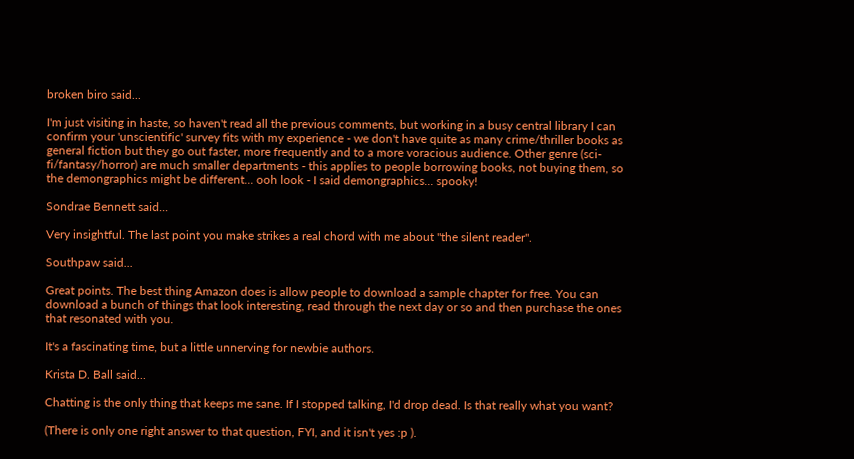broken biro said...

I'm just visiting in haste, so haven't read all the previous comments, but working in a busy central library I can confirm your 'unscientific' survey fits with my experience - we don't have quite as many crime/thriller books as general fiction but they go out faster, more frequently and to a more voracious audience. Other genre (sci-fi/fantasy/horror) are much smaller departments - this applies to people borrowing books, not buying them, so the demongraphics might be different... ooh look - I said demongraphics... spooky!

Sondrae Bennett said...

Very insightful. The last point you make strikes a real chord with me about "the silent reader".

Southpaw said...

Great points. The best thing Amazon does is allow people to download a sample chapter for free. You can download a bunch of things that look interesting, read through the next day or so and then purchase the ones that resonated with you.

It's a fascinating time, but a little unnerving for newbie authors.

Krista D. Ball said...

Chatting is the only thing that keeps me sane. If I stopped talking, I'd drop dead. Is that really what you want?

(There is only one right answer to that question, FYI, and it isn't yes :p ).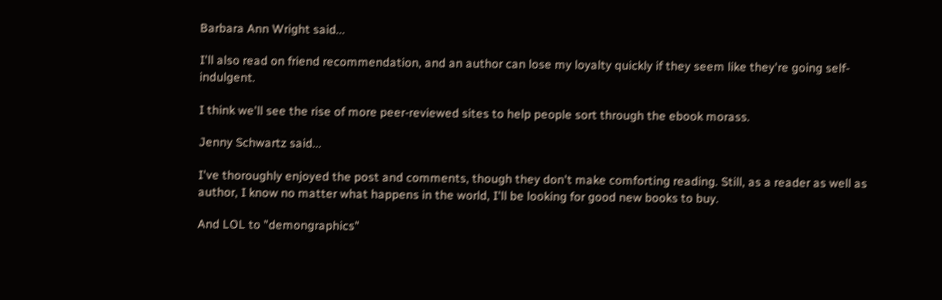Barbara Ann Wright said...

I'll also read on friend recommendation, and an author can lose my loyalty quickly if they seem like they're going self-indulgent.

I think we'll see the rise of more peer-reviewed sites to help people sort through the ebook morass.

Jenny Schwartz said...

I've thoroughly enjoyed the post and comments, though they don't make comforting reading. Still, as a reader as well as author, I know no matter what happens in the world, I'll be looking for good new books to buy.

And LOL to "demongraphics"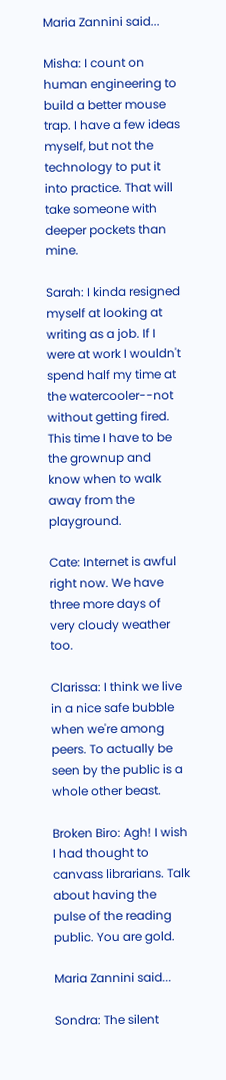Maria Zannini said...

Misha: I count on human engineering to build a better mouse trap. I have a few ideas myself, but not the technology to put it into practice. That will take someone with deeper pockets than mine.

Sarah: I kinda resigned myself at looking at writing as a job. If I were at work I wouldn't spend half my time at the watercooler--not without getting fired. This time I have to be the grownup and know when to walk away from the playground.

Cate: Internet is awful right now. We have three more days of very cloudy weather too.

Clarissa: I think we live in a nice safe bubble when we're among peers. To actually be seen by the public is a whole other beast.

Broken Biro: Agh! I wish I had thought to canvass librarians. Talk about having the pulse of the reading public. You are gold.

Maria Zannini said...

Sondra: The silent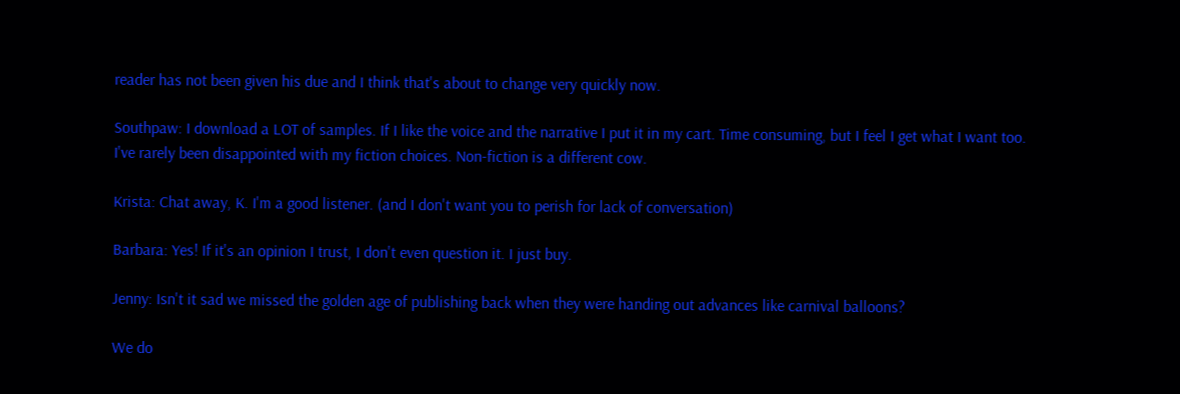reader has not been given his due and I think that's about to change very quickly now.

Southpaw: I download a LOT of samples. If I like the voice and the narrative I put it in my cart. Time consuming, but I feel I get what I want too. I've rarely been disappointed with my fiction choices. Non-fiction is a different cow.

Krista: Chat away, K. I'm a good listener. (and I don't want you to perish for lack of conversation)

Barbara: Yes! If it's an opinion I trust, I don't even question it. I just buy.

Jenny: Isn't it sad we missed the golden age of publishing back when they were handing out advances like carnival balloons?

We do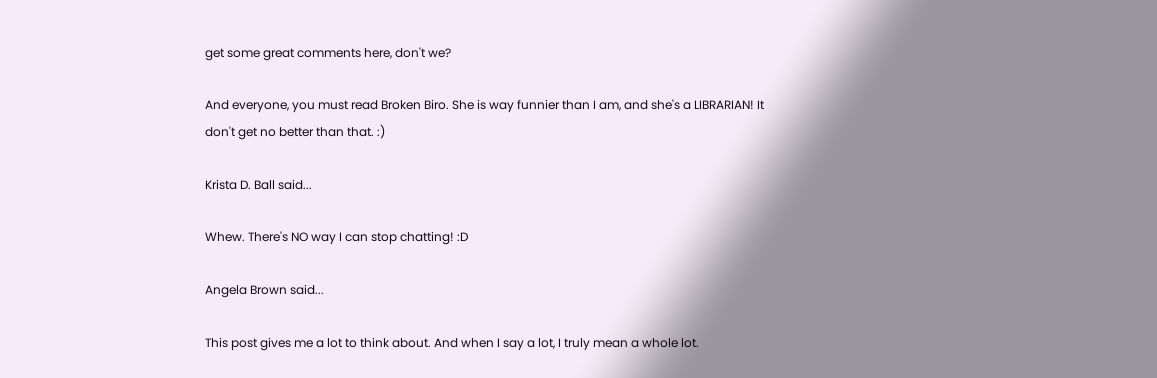get some great comments here, don't we?

And everyone, you must read Broken Biro. She is way funnier than I am, and she's a LIBRARIAN! It don't get no better than that. :)

Krista D. Ball said...

Whew. There's NO way I can stop chatting! :D

Angela Brown said...

This post gives me a lot to think about. And when I say a lot, I truly mean a whole lot.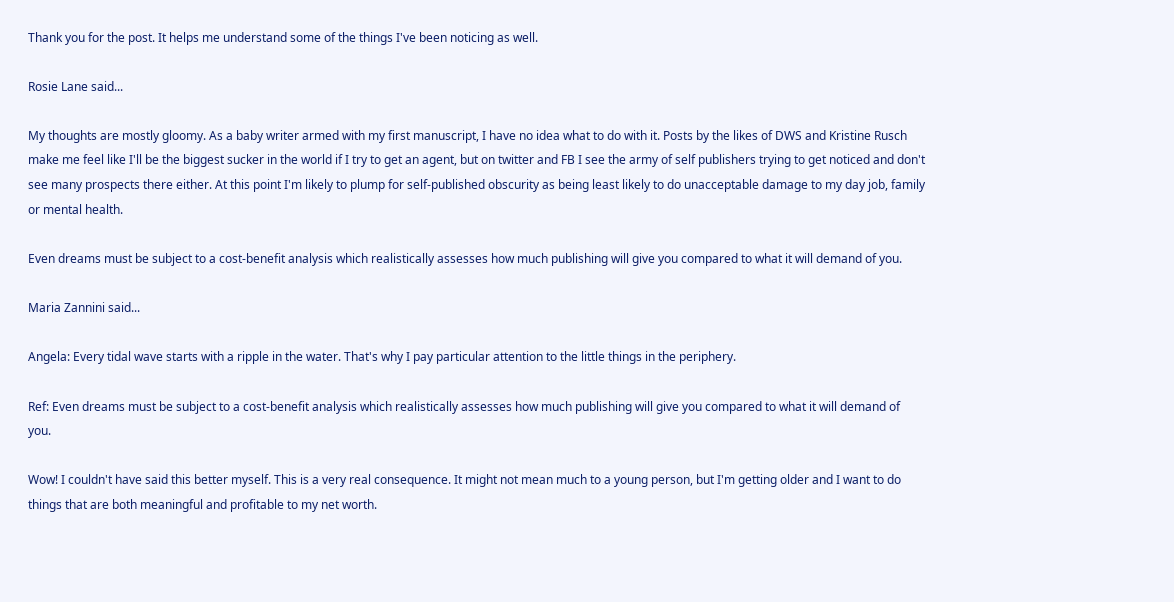Thank you for the post. It helps me understand some of the things I've been noticing as well.

Rosie Lane said...

My thoughts are mostly gloomy. As a baby writer armed with my first manuscript, I have no idea what to do with it. Posts by the likes of DWS and Kristine Rusch make me feel like I'll be the biggest sucker in the world if I try to get an agent, but on twitter and FB I see the army of self publishers trying to get noticed and don't see many prospects there either. At this point I'm likely to plump for self-published obscurity as being least likely to do unacceptable damage to my day job, family or mental health.

Even dreams must be subject to a cost-benefit analysis which realistically assesses how much publishing will give you compared to what it will demand of you.

Maria Zannini said...

Angela: Every tidal wave starts with a ripple in the water. That's why I pay particular attention to the little things in the periphery.

Ref: Even dreams must be subject to a cost-benefit analysis which realistically assesses how much publishing will give you compared to what it will demand of you.

Wow! I couldn't have said this better myself. This is a very real consequence. It might not mean much to a young person, but I'm getting older and I want to do things that are both meaningful and profitable to my net worth.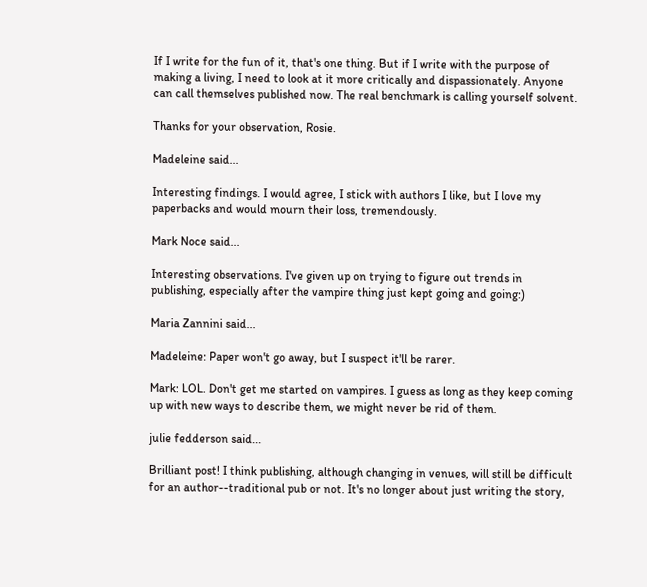If I write for the fun of it, that's one thing. But if I write with the purpose of making a living, I need to look at it more critically and dispassionately. Anyone can call themselves published now. The real benchmark is calling yourself solvent.

Thanks for your observation, Rosie.

Madeleine said...

Interesting findings. I would agree, I stick with authors I like, but I love my paperbacks and would mourn their loss, tremendously.

Mark Noce said...

Interesting observations. I've given up on trying to figure out trends in publishing, especially after the vampire thing just kept going and going:)

Maria Zannini said...

Madeleine: Paper won't go away, but I suspect it'll be rarer.

Mark: LOL. Don't get me started on vampires. I guess as long as they keep coming up with new ways to describe them, we might never be rid of them.

julie fedderson said...

Brilliant post! I think publishing, although changing in venues, will still be difficult for an author--traditional pub or not. It's no longer about just writing the story,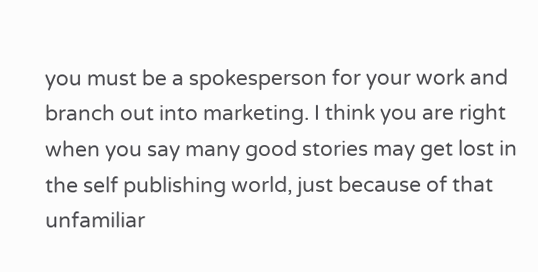you must be a spokesperson for your work and branch out into marketing. I think you are right when you say many good stories may get lost in the self publishing world, just because of that unfamiliar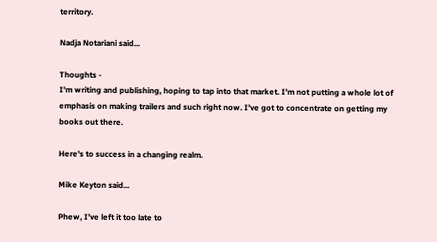territory.

Nadja Notariani said...

Thoughts -
I'm writing and publishing, hoping to tap into that market. I'm not putting a whole lot of emphasis on making trailers and such right now. I've got to concentrate on getting my books out there.

Here's to success in a changing realm.

Mike Keyton said...

Phew, I've left it too late to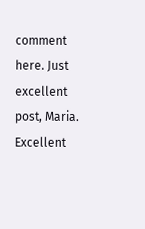comment here. Just excellent post, Maria. Excellent